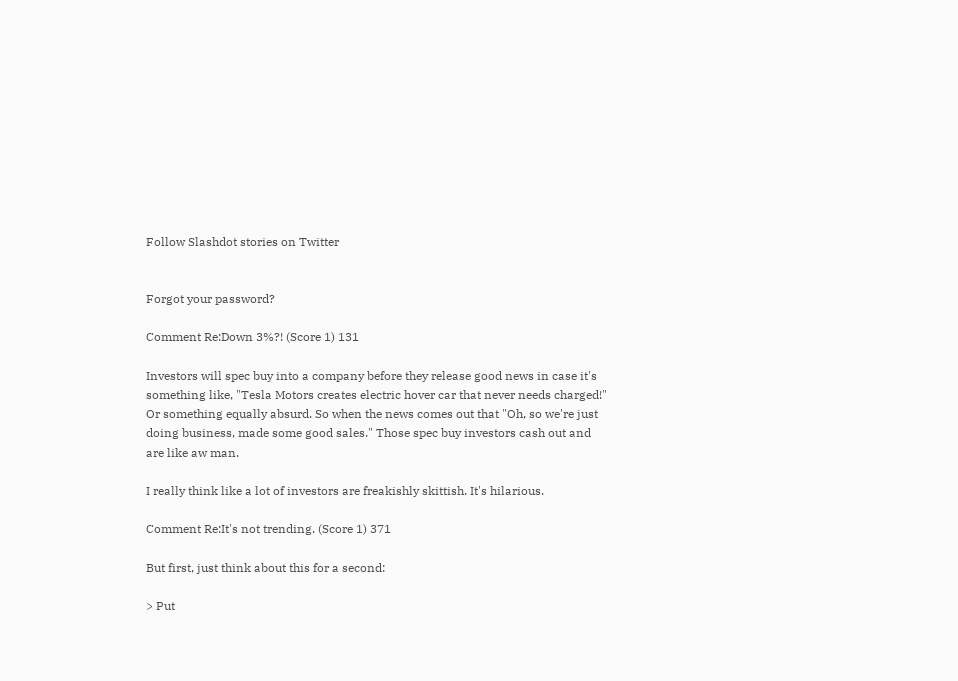Follow Slashdot stories on Twitter


Forgot your password?

Comment Re:Down 3%?! (Score 1) 131

Investors will spec buy into a company before they release good news in case it's something like, "Tesla Motors creates electric hover car that never needs charged!" Or something equally absurd. So when the news comes out that "Oh, so we're just doing business, made some good sales." Those spec buy investors cash out and are like aw man.

I really think like a lot of investors are freakishly skittish. It's hilarious.

Comment Re:It's not trending. (Score 1) 371

But first, just think about this for a second:

> Put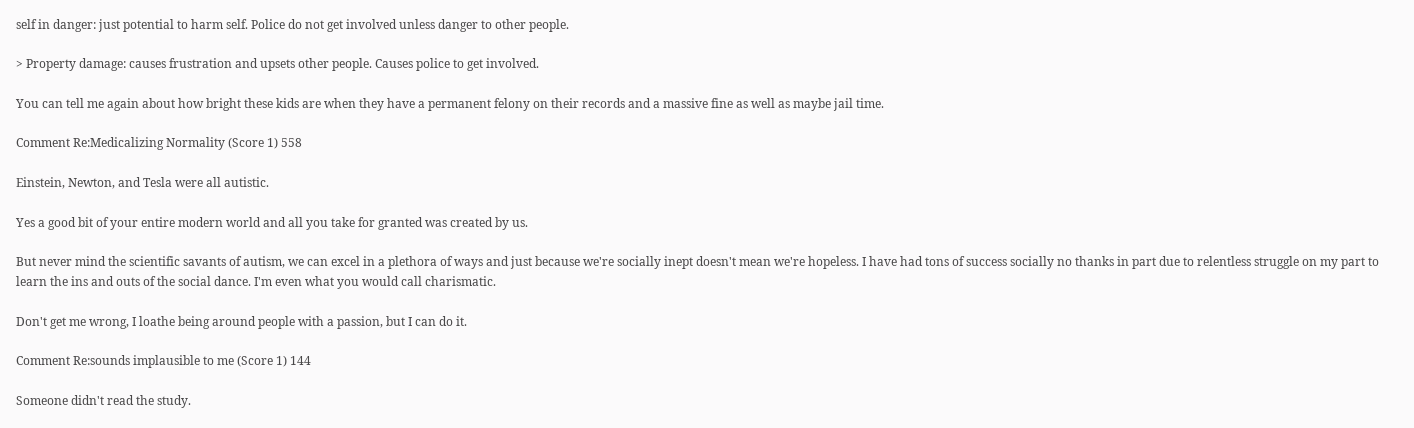self in danger: just potential to harm self. Police do not get involved unless danger to other people.

> Property damage: causes frustration and upsets other people. Causes police to get involved.

You can tell me again about how bright these kids are when they have a permanent felony on their records and a massive fine as well as maybe jail time.

Comment Re:Medicalizing Normality (Score 1) 558

Einstein, Newton, and Tesla were all autistic.

Yes a good bit of your entire modern world and all you take for granted was created by us.

But never mind the scientific savants of autism, we can excel in a plethora of ways and just because we're socially inept doesn't mean we're hopeless. I have had tons of success socially no thanks in part due to relentless struggle on my part to learn the ins and outs of the social dance. I'm even what you would call charismatic.

Don't get me wrong, I loathe being around people with a passion, but I can do it.

Comment Re:sounds implausible to me (Score 1) 144

Someone didn't read the study.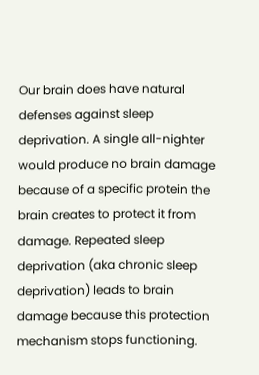Our brain does have natural defenses against sleep deprivation. A single all-nighter would produce no brain damage because of a specific protein the brain creates to protect it from damage. Repeated sleep deprivation (aka chronic sleep deprivation) leads to brain damage because this protection mechanism stops functioning.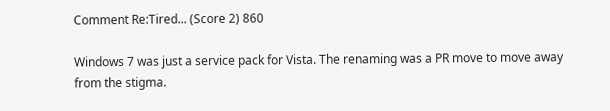Comment Re:Tired... (Score 2) 860

Windows 7 was just a service pack for Vista. The renaming was a PR move to move away from the stigma.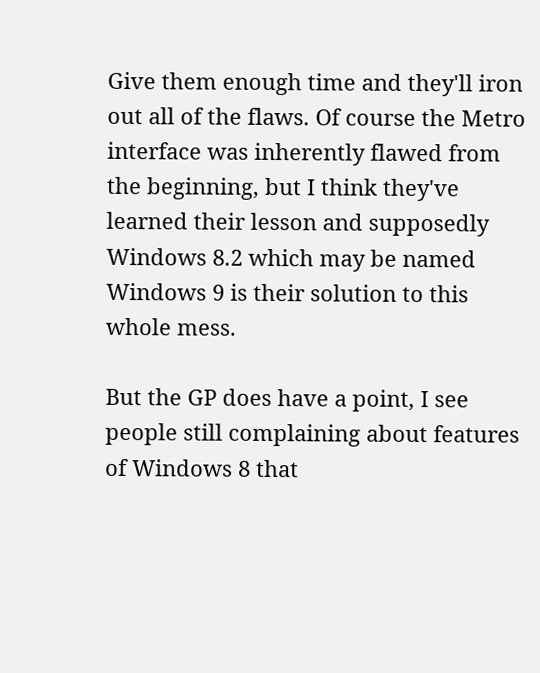Give them enough time and they'll iron out all of the flaws. Of course the Metro interface was inherently flawed from the beginning, but I think they've learned their lesson and supposedly Windows 8.2 which may be named Windows 9 is their solution to this whole mess.

But the GP does have a point, I see people still complaining about features of Windows 8 that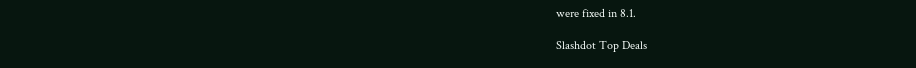were fixed in 8.1.

Slashdot Top Deals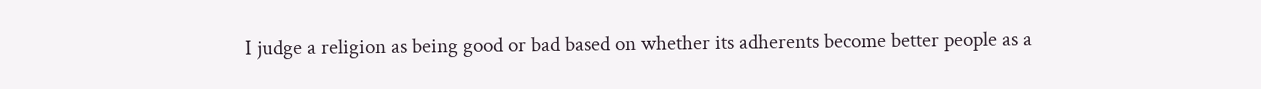I judge a religion as being good or bad based on whether its adherents become better people as a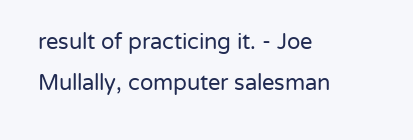result of practicing it. - Joe Mullally, computer salesman